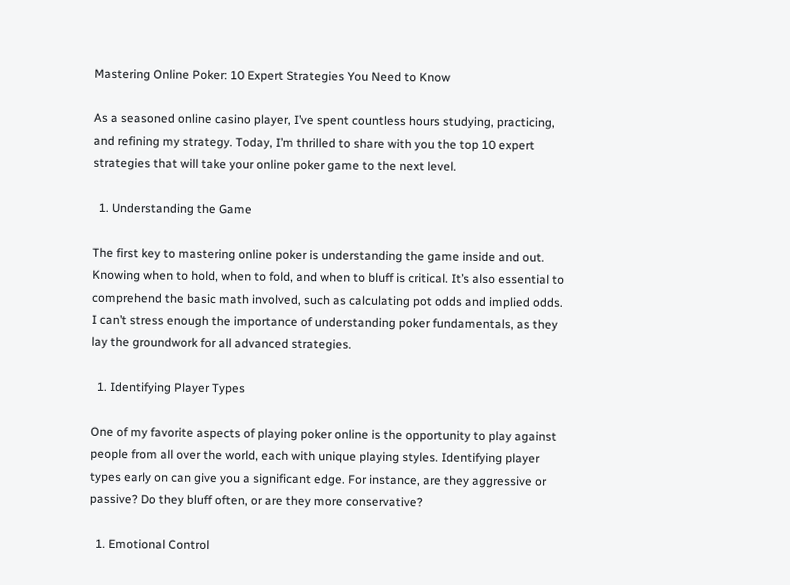Mastering Online Poker: 10 Expert Strategies You Need to Know

As a seasoned online casino player, I’ve spent countless hours studying, practicing, and refining my strategy. Today, I’m thrilled to share with you the top 10 expert strategies that will take your online poker game to the next level.

  1. Understanding the Game

The first key to mastering online poker is understanding the game inside and out. Knowing when to hold, when to fold, and when to bluff is critical. It’s also essential to comprehend the basic math involved, such as calculating pot odds and implied odds. I can’t stress enough the importance of understanding poker fundamentals, as they lay the groundwork for all advanced strategies.

  1. Identifying Player Types

One of my favorite aspects of playing poker online is the opportunity to play against people from all over the world, each with unique playing styles. Identifying player types early on can give you a significant edge. For instance, are they aggressive or passive? Do they bluff often, or are they more conservative?

  1. Emotional Control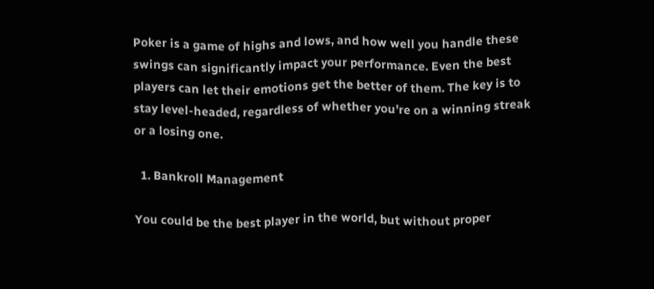Poker is a game of highs and lows, and how well you handle these swings can significantly impact your performance. Even the best players can let their emotions get the better of them. The key is to stay level-headed, regardless of whether you’re on a winning streak or a losing one.

  1. Bankroll Management

You could be the best player in the world, but without proper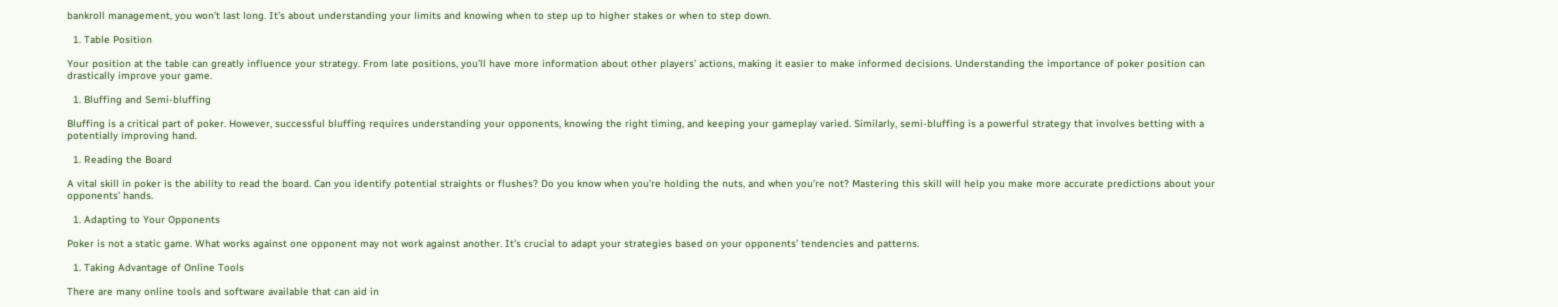bankroll management, you won’t last long. It’s about understanding your limits and knowing when to step up to higher stakes or when to step down.

  1. Table Position

Your position at the table can greatly influence your strategy. From late positions, you’ll have more information about other players’ actions, making it easier to make informed decisions. Understanding the importance of poker position can drastically improve your game.

  1. Bluffing and Semi-bluffing

Bluffing is a critical part of poker. However, successful bluffing requires understanding your opponents, knowing the right timing, and keeping your gameplay varied. Similarly, semi-bluffing is a powerful strategy that involves betting with a potentially improving hand.

  1. Reading the Board

A vital skill in poker is the ability to read the board. Can you identify potential straights or flushes? Do you know when you’re holding the nuts, and when you’re not? Mastering this skill will help you make more accurate predictions about your opponents’ hands.

  1. Adapting to Your Opponents

Poker is not a static game. What works against one opponent may not work against another. It’s crucial to adapt your strategies based on your opponents’ tendencies and patterns.

  1. Taking Advantage of Online Tools

There are many online tools and software available that can aid in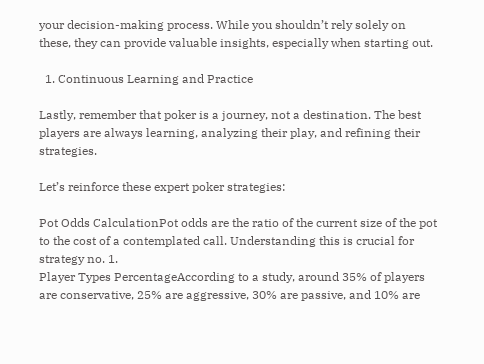your decision-making process. While you shouldn’t rely solely on these, they can provide valuable insights, especially when starting out.

  1. Continuous Learning and Practice

Lastly, remember that poker is a journey, not a destination. The best players are always learning, analyzing their play, and refining their strategies.

Let’s reinforce these expert poker strategies:

Pot Odds CalculationPot odds are the ratio of the current size of the pot to the cost of a contemplated call. Understanding this is crucial for strategy no. 1.
Player Types PercentageAccording to a study, around 35% of players are conservative, 25% are aggressive, 30% are passive, and 10% are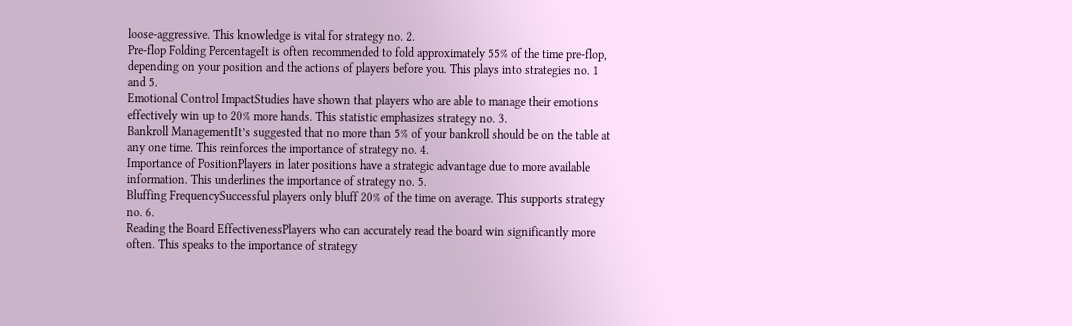loose-aggressive. This knowledge is vital for strategy no. 2.
Pre-flop Folding PercentageIt is often recommended to fold approximately 55% of the time pre-flop, depending on your position and the actions of players before you. This plays into strategies no. 1 and 5.
Emotional Control ImpactStudies have shown that players who are able to manage their emotions effectively win up to 20% more hands. This statistic emphasizes strategy no. 3.
Bankroll ManagementIt’s suggested that no more than 5% of your bankroll should be on the table at any one time. This reinforces the importance of strategy no. 4.
Importance of PositionPlayers in later positions have a strategic advantage due to more available information. This underlines the importance of strategy no. 5.
Bluffing FrequencySuccessful players only bluff 20% of the time on average. This supports strategy no. 6.
Reading the Board EffectivenessPlayers who can accurately read the board win significantly more often. This speaks to the importance of strategy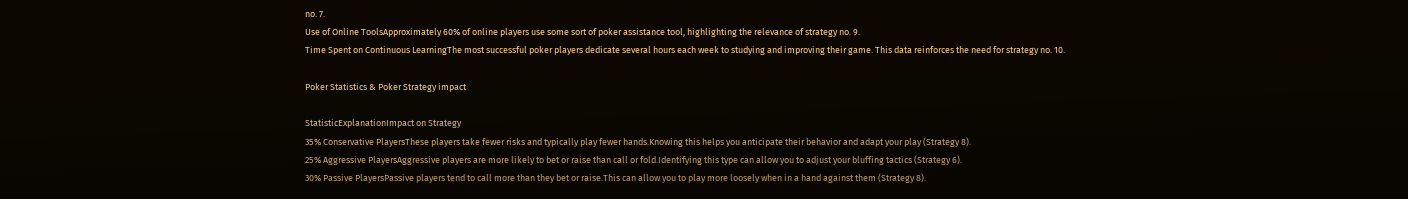no. 7.
Use of Online ToolsApproximately 60% of online players use some sort of poker assistance tool, highlighting the relevance of strategy no. 9.
Time Spent on Continuous LearningThe most successful poker players dedicate several hours each week to studying and improving their game. This data reinforces the need for strategy no. 10.

Poker Statistics & Poker Strategy impact

StatisticExplanationImpact on Strategy
35% Conservative PlayersThese players take fewer risks and typically play fewer hands.Knowing this helps you anticipate their behavior and adapt your play (Strategy 8).
25% Aggressive PlayersAggressive players are more likely to bet or raise than call or fold.Identifying this type can allow you to adjust your bluffing tactics (Strategy 6).
30% Passive PlayersPassive players tend to call more than they bet or raise.This can allow you to play more loosely when in a hand against them (Strategy 8).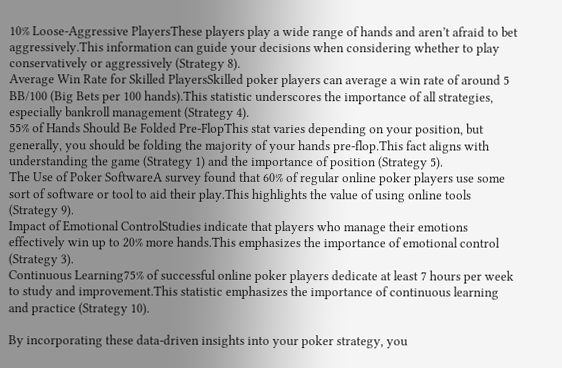10% Loose-Aggressive PlayersThese players play a wide range of hands and aren’t afraid to bet aggressively.This information can guide your decisions when considering whether to play conservatively or aggressively (Strategy 8).
Average Win Rate for Skilled PlayersSkilled poker players can average a win rate of around 5 BB/100 (Big Bets per 100 hands).This statistic underscores the importance of all strategies, especially bankroll management (Strategy 4).
55% of Hands Should Be Folded Pre-FlopThis stat varies depending on your position, but generally, you should be folding the majority of your hands pre-flop.This fact aligns with understanding the game (Strategy 1) and the importance of position (Strategy 5).
The Use of Poker SoftwareA survey found that 60% of regular online poker players use some sort of software or tool to aid their play.This highlights the value of using online tools (Strategy 9).
Impact of Emotional ControlStudies indicate that players who manage their emotions effectively win up to 20% more hands.This emphasizes the importance of emotional control (Strategy 3).
Continuous Learning75% of successful online poker players dedicate at least 7 hours per week to study and improvement.This statistic emphasizes the importance of continuous learning and practice (Strategy 10).

By incorporating these data-driven insights into your poker strategy, you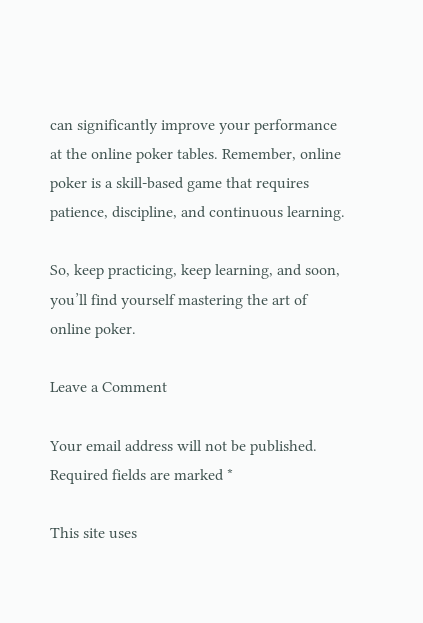can significantly improve your performance at the online poker tables. Remember, online poker is a skill-based game that requires patience, discipline, and continuous learning.

So, keep practicing, keep learning, and soon, you’ll find yourself mastering the art of online poker.

Leave a Comment

Your email address will not be published. Required fields are marked *

This site uses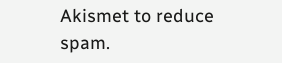Akismet to reduce spam.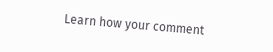Learn how your comment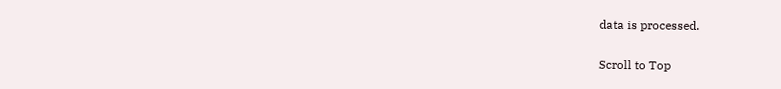data is processed.

Scroll to Top